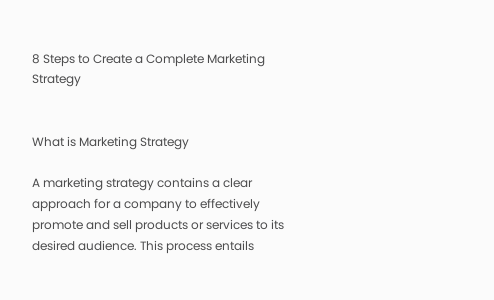8 Steps to Create a Complete Marketing Strategy


What is Marketing Strategy

A marketing strategy contains a clear approach for a company to effectively promote and sell products or services to its desired audience. This process entails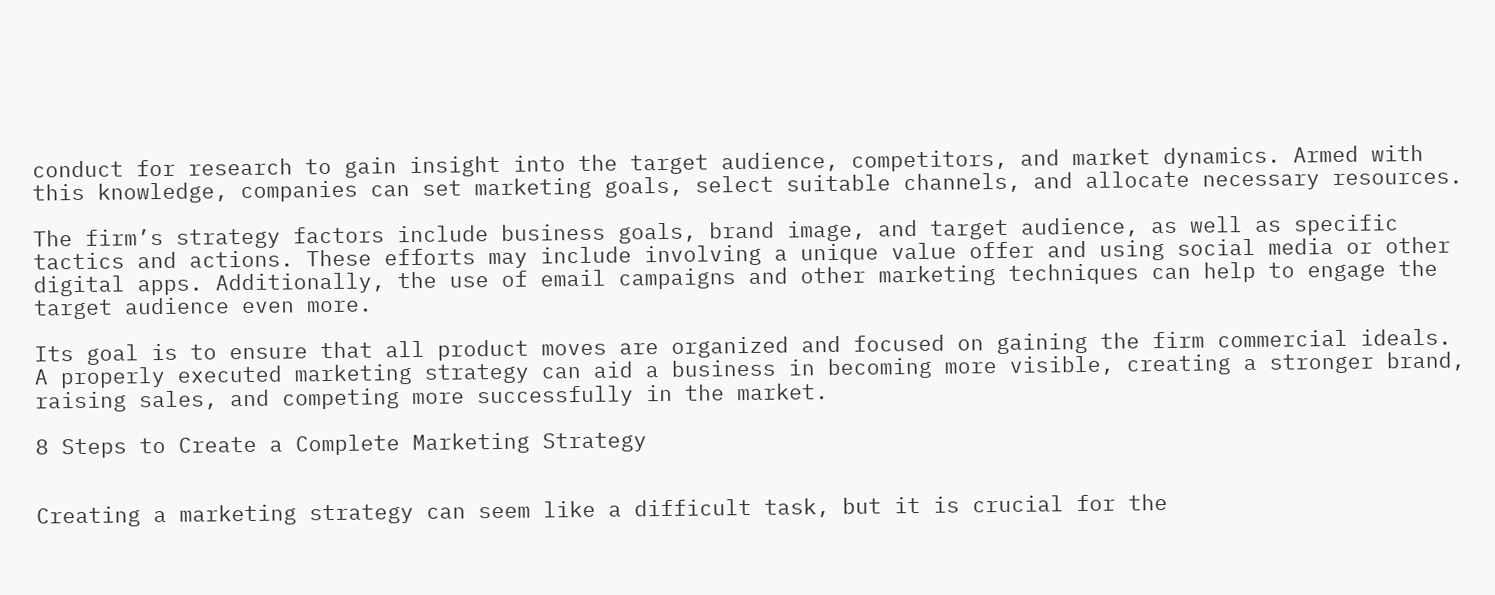conduct for research to gain insight into the target audience, competitors, and market dynamics. Armed with this knowledge, companies can set marketing goals, select suitable channels, and allocate necessary resources.

The firm’s strategy factors include business goals, brand image, and target audience, as well as specific tactics and actions. These efforts may include involving a unique value offer and using social media or other digital apps. Additionally, the use of email campaigns and other marketing techniques can help to engage the target audience even more.

Its goal is to ensure that all product moves are organized and focused on gaining the firm commercial ideals. A properly executed marketing strategy can aid a business in becoming more visible, creating a stronger brand, raising sales, and competing more successfully in the market.

8 Steps to Create a Complete Marketing Strategy


Creating a marketing strategy can seem like a difficult task, but it is crucial for the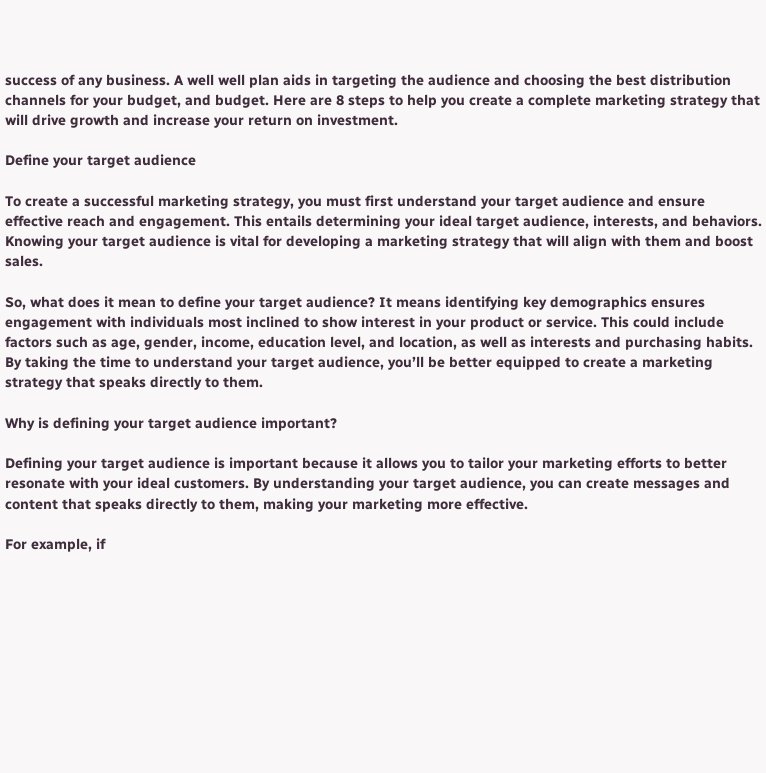success of any business. A well well plan aids in targeting the audience and choosing the best distribution channels for your budget, and budget. Here are 8 steps to help you create a complete marketing strategy that will drive growth and increase your return on investment.

Define your target audience

To create a successful marketing strategy, you must first understand your target audience and ensure effective reach and engagement. This entails determining your ideal target audience, interests, and behaviors. Knowing your target audience is vital for developing a marketing strategy that will align with them and boost sales.

So, what does it mean to define your target audience? It means identifying key demographics ensures engagement with individuals most inclined to show interest in your product or service. This could include factors such as age, gender, income, education level, and location, as well as interests and purchasing habits. By taking the time to understand your target audience, you’ll be better equipped to create a marketing strategy that speaks directly to them.

Why is defining your target audience important?

Defining your target audience is important because it allows you to tailor your marketing efforts to better resonate with your ideal customers. By understanding your target audience, you can create messages and content that speaks directly to them, making your marketing more effective.

For example, if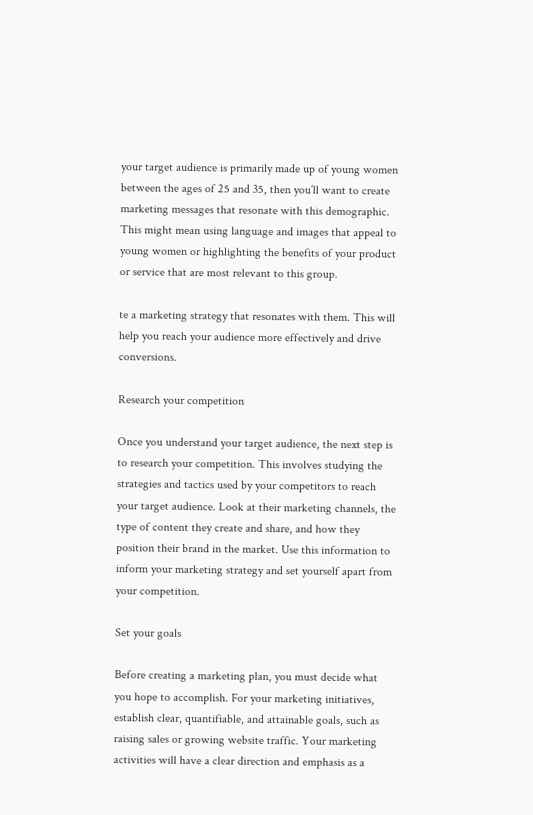your target audience is primarily made up of young women between the ages of 25 and 35, then you’ll want to create marketing messages that resonate with this demographic. This might mean using language and images that appeal to young women or highlighting the benefits of your product or service that are most relevant to this group.

te a marketing strategy that resonates with them. This will help you reach your audience more effectively and drive conversions.

Research your competition

Once you understand your target audience, the next step is to research your competition. This involves studying the strategies and tactics used by your competitors to reach your target audience. Look at their marketing channels, the type of content they create and share, and how they position their brand in the market. Use this information to inform your marketing strategy and set yourself apart from your competition.

Set your goals

Before creating a marketing plan, you must decide what you hope to accomplish. For your marketing initiatives, establish clear, quantifiable, and attainable goals, such as raising sales or growing website traffic. Your marketing activities will have a clear direction and emphasis as a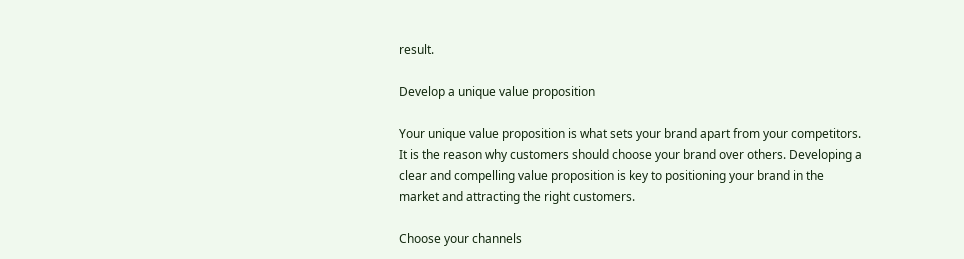result.

Develop a unique value proposition

Your unique value proposition is what sets your brand apart from your competitors. It is the reason why customers should choose your brand over others. Developing a clear and compelling value proposition is key to positioning your brand in the market and attracting the right customers.

Choose your channels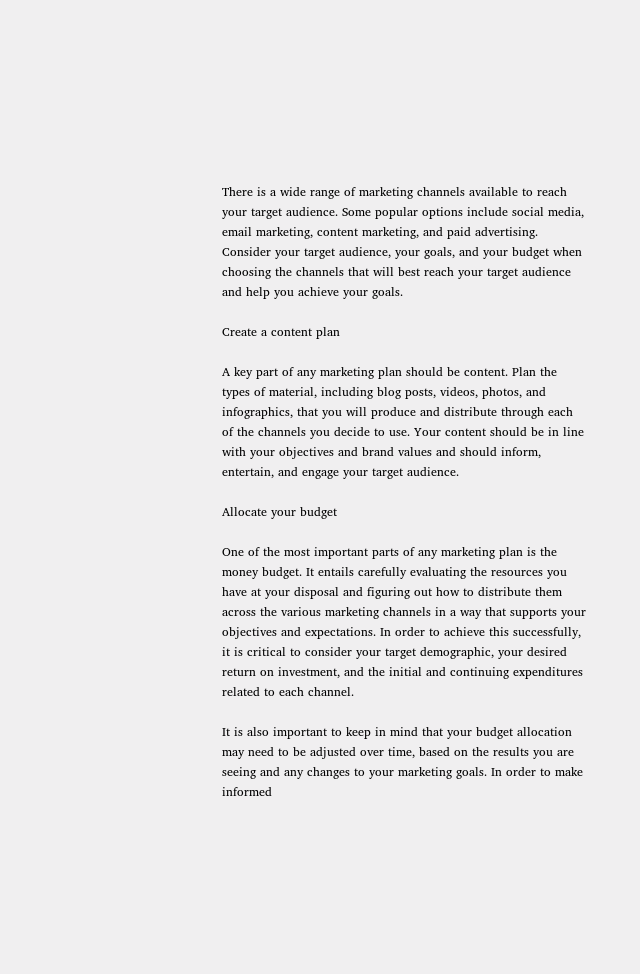There is a wide range of marketing channels available to reach your target audience. Some popular options include social media, email marketing, content marketing, and paid advertising. Consider your target audience, your goals, and your budget when choosing the channels that will best reach your target audience and help you achieve your goals.

Create a content plan

A key part of any marketing plan should be content. Plan the types of material, including blog posts, videos, photos, and infographics, that you will produce and distribute through each of the channels you decide to use. Your content should be in line with your objectives and brand values and should inform, entertain, and engage your target audience.

Allocate your budget

One of the most important parts of any marketing plan is the money budget. It entails carefully evaluating the resources you have at your disposal and figuring out how to distribute them across the various marketing channels in a way that supports your objectives and expectations. In order to achieve this successfully, it is critical to consider your target demographic, your desired return on investment, and the initial and continuing expenditures related to each channel.

It is also important to keep in mind that your budget allocation may need to be adjusted over time, based on the results you are seeing and any changes to your marketing goals. In order to make informed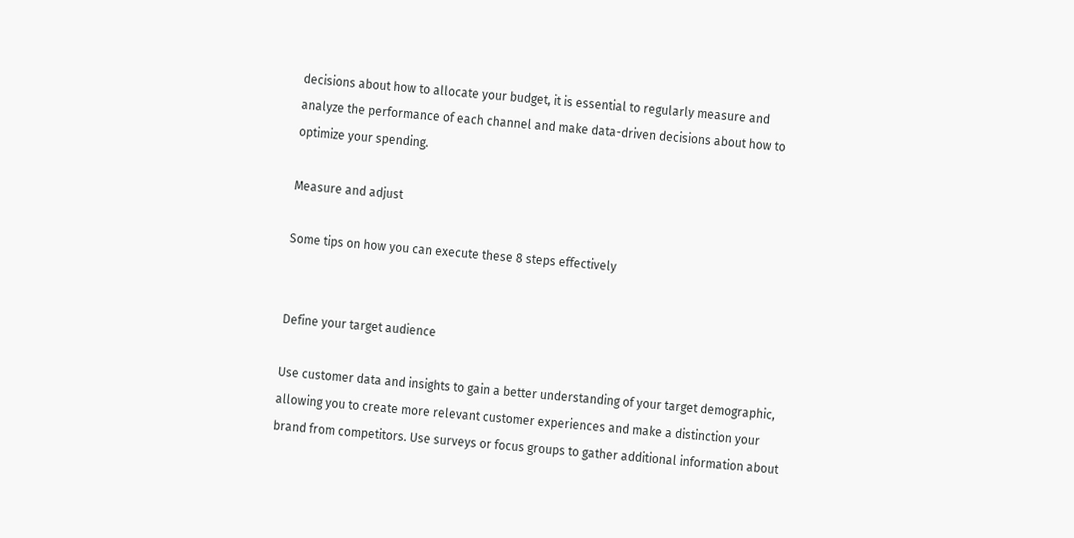decisions about how to allocate your budget, it is essential to regularly measure and analyze the performance of each channel and make data-driven decisions about how to optimize your spending.

Measure and adjust

Some tips on how you can execute these 8 steps effectively


Define your target audience

Use customer data and insights to gain a better understanding of your target demographic, allowing you to create more relevant customer experiences and make a distinction your brand from competitors. Use surveys or focus groups to gather additional information about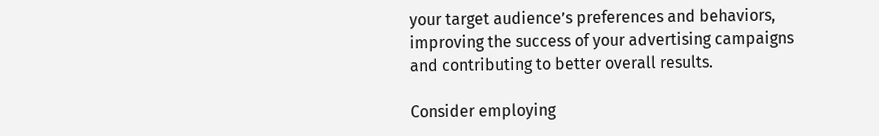your target audience’s preferences and behaviors, improving the success of your advertising campaigns and contributing to better overall results.

Consider employing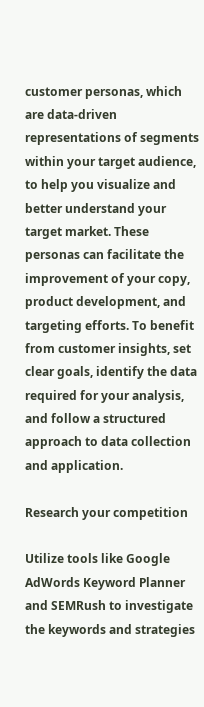customer personas, which are data-driven representations of segments within your target audience, to help you visualize and better understand your target market. These personas can facilitate the improvement of your copy, product development, and targeting efforts. To benefit from customer insights, set clear goals, identify the data required for your analysis, and follow a structured approach to data collection and application.

Research your competition

Utilize tools like Google AdWords Keyword Planner and SEMRush to investigate the keywords and strategies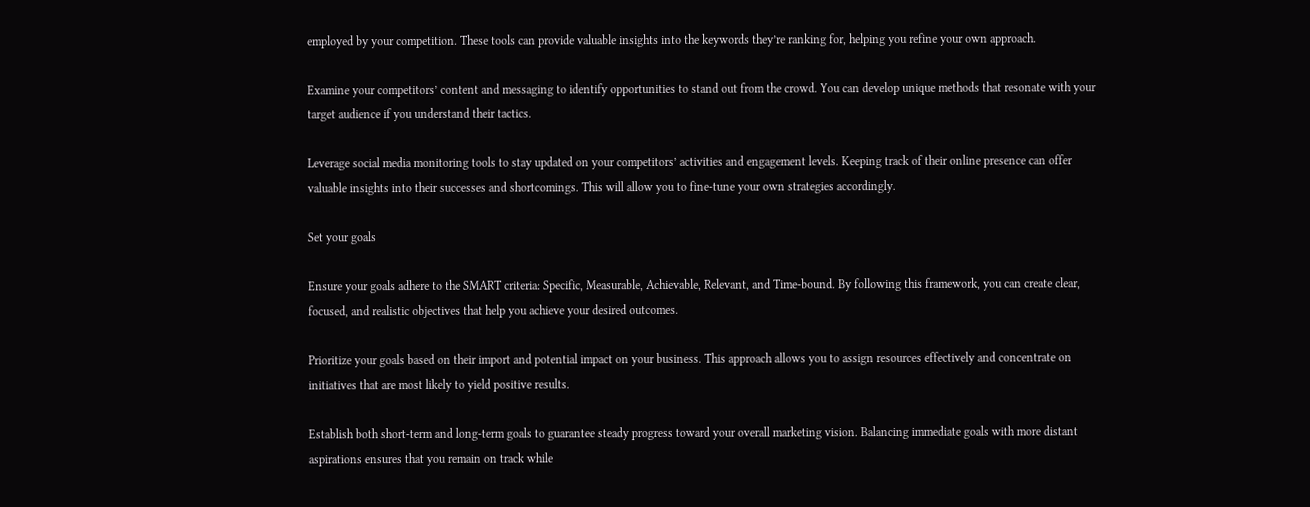employed by your competition. These tools can provide valuable insights into the keywords they’re ranking for, helping you refine your own approach.

Examine your competitors’ content and messaging to identify opportunities to stand out from the crowd. You can develop unique methods that resonate with your target audience if you understand their tactics.

Leverage social media monitoring tools to stay updated on your competitors’ activities and engagement levels. Keeping track of their online presence can offer valuable insights into their successes and shortcomings. This will allow you to fine-tune your own strategies accordingly.

Set your goals

Ensure your goals adhere to the SMART criteria: Specific, Measurable, Achievable, Relevant, and Time-bound. By following this framework, you can create clear, focused, and realistic objectives that help you achieve your desired outcomes.

Prioritize your goals based on their import and potential impact on your business. This approach allows you to assign resources effectively and concentrate on initiatives that are most likely to yield positive results.

Establish both short-term and long-term goals to guarantee steady progress toward your overall marketing vision. Balancing immediate goals with more distant aspirations ensures that you remain on track while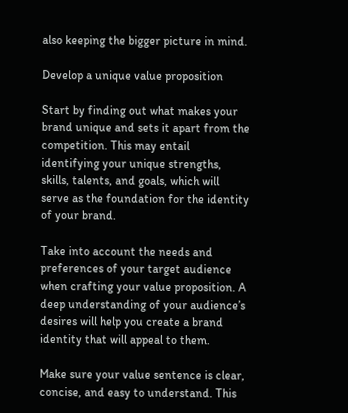also keeping the bigger picture in mind.

Develop a unique value proposition

Start by finding out what makes your brand unique and sets it apart from the competition. This may entail identifying your unique strengths, skills, talents, and goals, which will serve as the foundation for the identity of your brand.

Take into account the needs and preferences of your target audience when crafting your value proposition. A deep understanding of your audience’s desires will help you create a brand identity that will appeal to them.

Make sure your value sentence is clear, concise, and easy to understand. This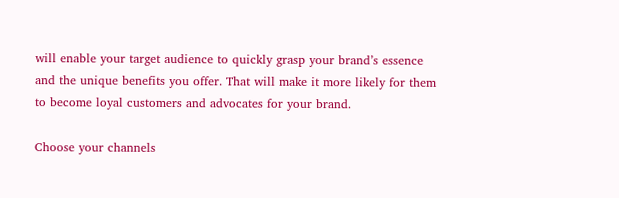will enable your target audience to quickly grasp your brand’s essence and the unique benefits you offer. That will make it more likely for them to become loyal customers and advocates for your brand.

Choose your channels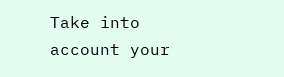Take into account your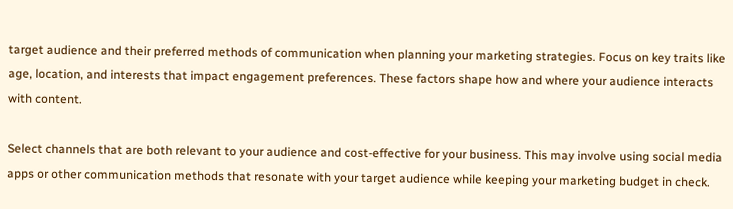target audience and their preferred methods of communication when planning your marketing strategies. Focus on key traits like age, location, and interests that impact engagement preferences. These factors shape how and where your audience interacts with content.

Select channels that are both relevant to your audience and cost-effective for your business. This may involve using social media apps or other communication methods that resonate with your target audience while keeping your marketing budget in check.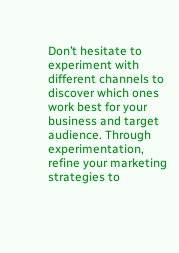Don’t hesitate to experiment with different channels to discover which ones work best for your business and target audience. Through experimentation, refine your marketing strategies to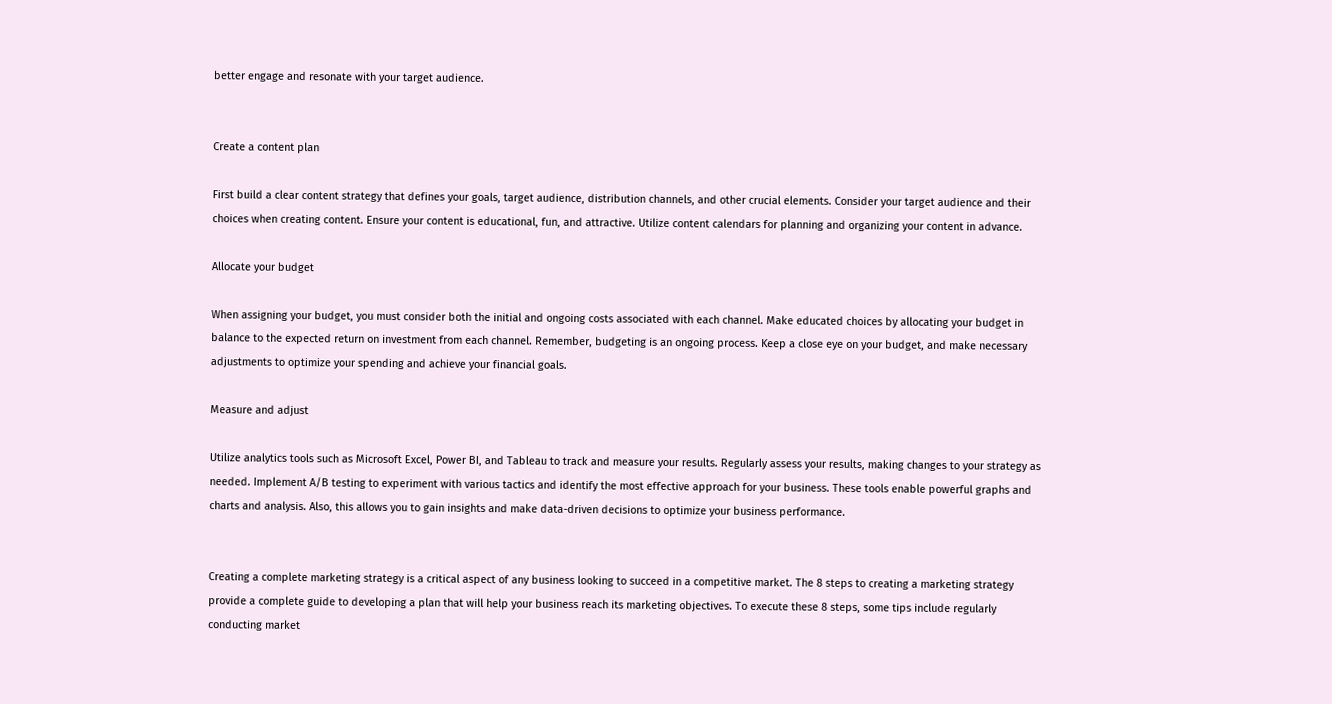better engage and resonate with your target audience.


Create a content plan

First build a clear content strategy that defines your goals, target audience, distribution channels, and other crucial elements. Consider your target audience and their choices when creating content. Ensure your content is educational, fun, and attractive. Utilize content calendars for planning and organizing your content in advance.

Allocate your budget

When assigning your budget, you must consider both the initial and ongoing costs associated with each channel. Make educated choices by allocating your budget in balance to the expected return on investment from each channel. Remember, budgeting is an ongoing process. Keep a close eye on your budget, and make necessary adjustments to optimize your spending and achieve your financial goals.

Measure and adjust

Utilize analytics tools such as Microsoft Excel, Power BI, and Tableau to track and measure your results. Regularly assess your results, making changes to your strategy as needed. Implement A/B testing to experiment with various tactics and identify the most effective approach for your business. These tools enable powerful graphs and charts and analysis. Also, this allows you to gain insights and make data-driven decisions to optimize your business performance.


Creating a complete marketing strategy is a critical aspect of any business looking to succeed in a competitive market. The 8 steps to creating a marketing strategy provide a complete guide to developing a plan that will help your business reach its marketing objectives. To execute these 8 steps, some tips include regularly conducting market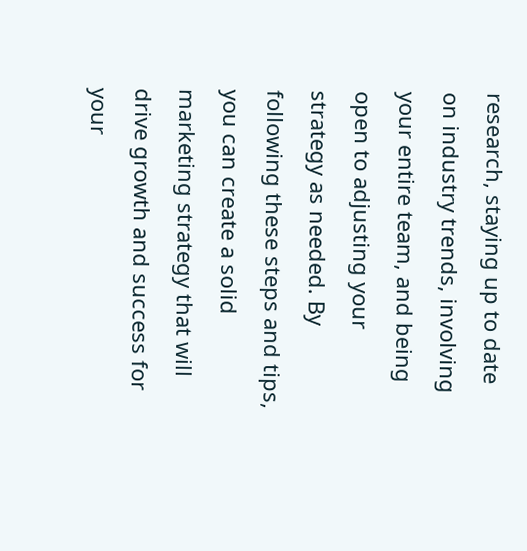research, staying up to date on industry trends, involving your entire team, and being open to adjusting your strategy as needed. By following these steps and tips, you can create a solid marketing strategy that will drive growth and success for your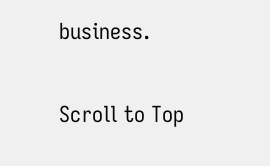business.

Scroll to Top